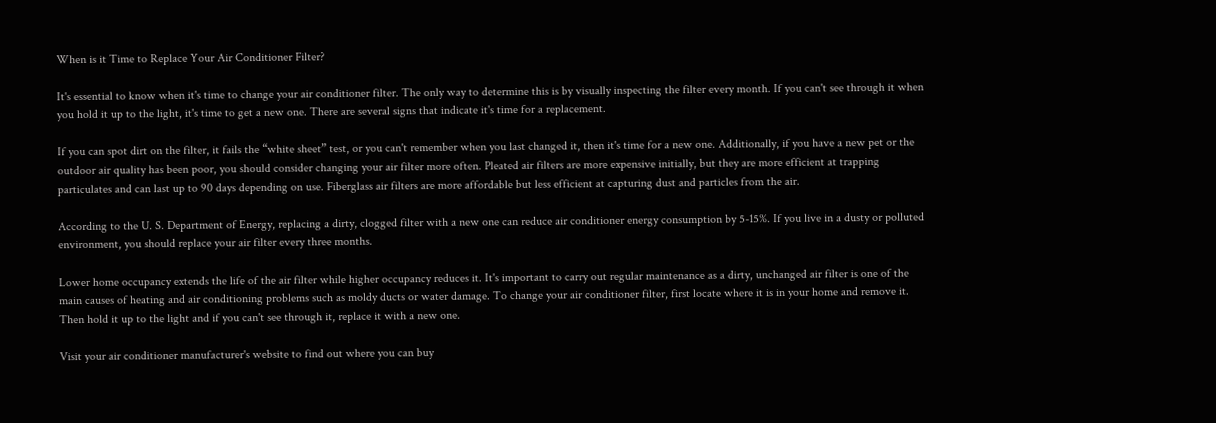When is it Time to Replace Your Air Conditioner Filter?

It's essential to know when it's time to change your air conditioner filter. The only way to determine this is by visually inspecting the filter every month. If you can't see through it when you hold it up to the light, it's time to get a new one. There are several signs that indicate it's time for a replacement.

If you can spot dirt on the filter, it fails the “white sheet” test, or you can't remember when you last changed it, then it's time for a new one. Additionally, if you have a new pet or the outdoor air quality has been poor, you should consider changing your air filter more often. Pleated air filters are more expensive initially, but they are more efficient at trapping particulates and can last up to 90 days depending on use. Fiberglass air filters are more affordable but less efficient at capturing dust and particles from the air.

According to the U. S. Department of Energy, replacing a dirty, clogged filter with a new one can reduce air conditioner energy consumption by 5-15%. If you live in a dusty or polluted environment, you should replace your air filter every three months.

Lower home occupancy extends the life of the air filter while higher occupancy reduces it. It's important to carry out regular maintenance as a dirty, unchanged air filter is one of the main causes of heating and air conditioning problems such as moldy ducts or water damage. To change your air conditioner filter, first locate where it is in your home and remove it. Then hold it up to the light and if you can't see through it, replace it with a new one.

Visit your air conditioner manufacturer's website to find out where you can buy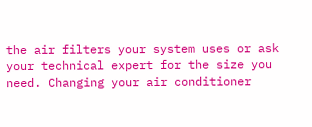the air filters your system uses or ask your technical expert for the size you need. Changing your air conditioner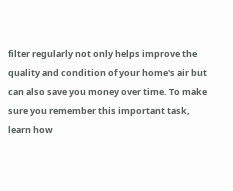filter regularly not only helps improve the quality and condition of your home's air but can also save you money over time. To make sure you remember this important task, learn how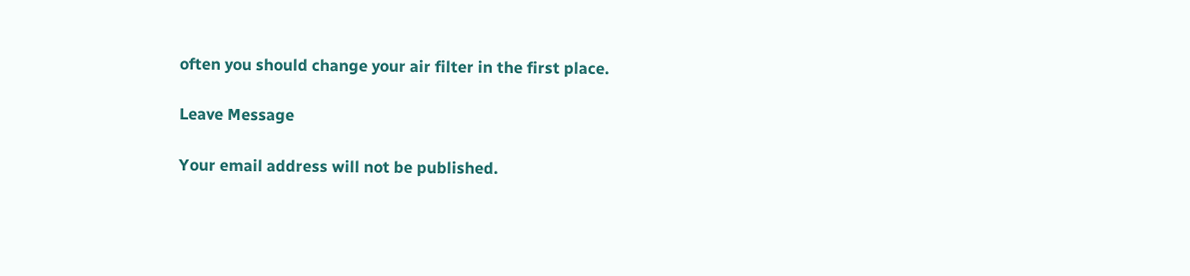often you should change your air filter in the first place.

Leave Message

Your email address will not be published.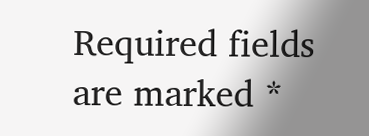Required fields are marked *